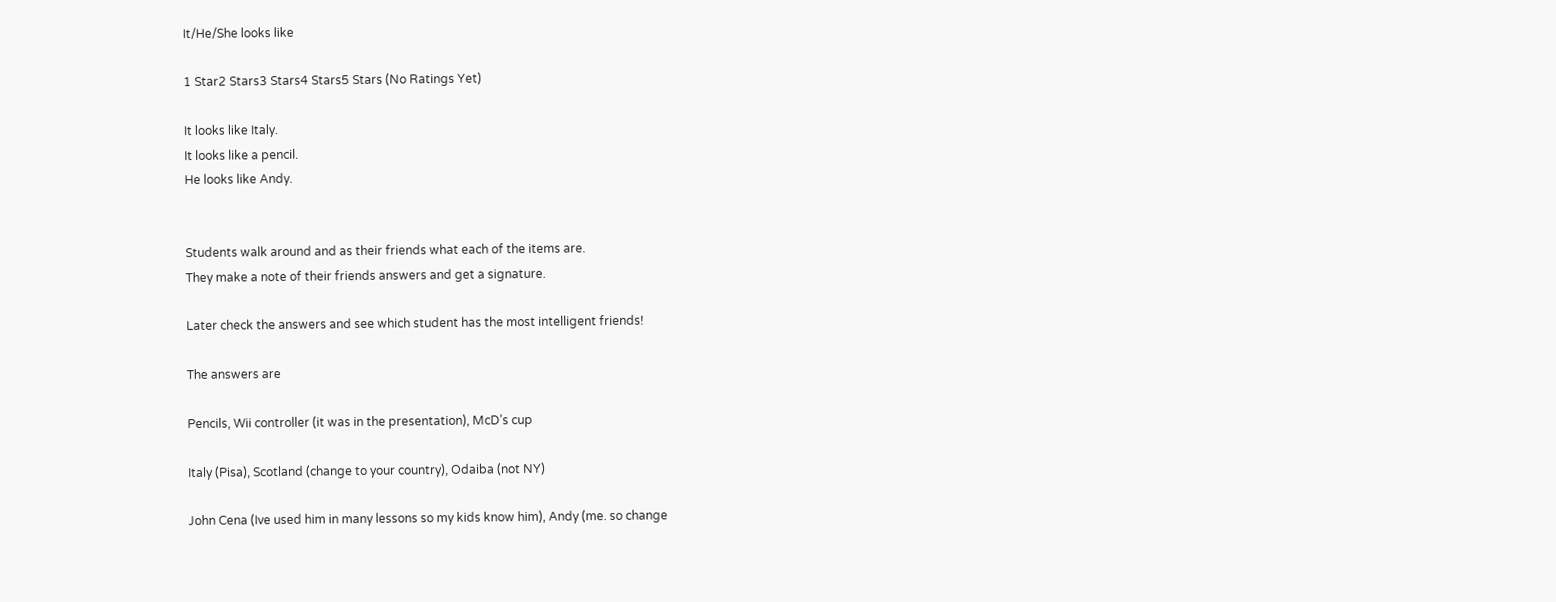It/He/She looks like

1 Star2 Stars3 Stars4 Stars5 Stars (No Ratings Yet)

It looks like Italy.
It looks like a pencil.
He looks like Andy.


Students walk around and as their friends what each of the items are.
They make a note of their friends answers and get a signature.

Later check the answers and see which student has the most intelligent friends!

The answers are

Pencils, Wii controller (it was in the presentation), McD’s cup

Italy (Pisa), Scotland (change to your country), Odaiba (not NY)

John Cena (Ive used him in many lessons so my kids know him), Andy (me. so change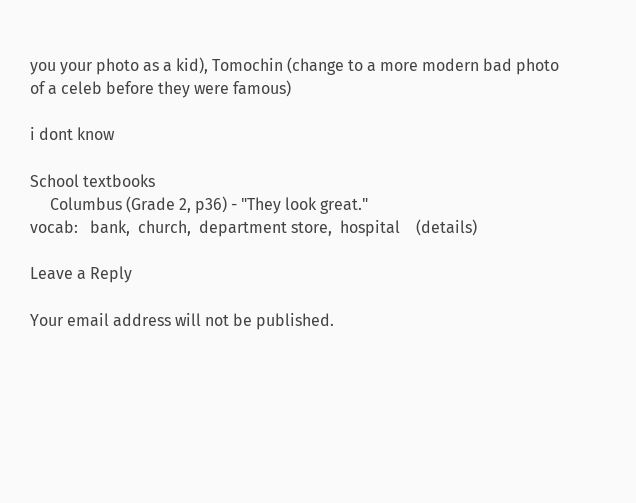you your photo as a kid), Tomochin (change to a more modern bad photo of a celeb before they were famous)

i dont know

School textbooks
     Columbus (Grade 2, p36) - "They look great."
vocab:   bank,  church,  department store,  hospital    (details)

Leave a Reply

Your email address will not be published.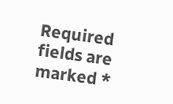Required fields are marked *